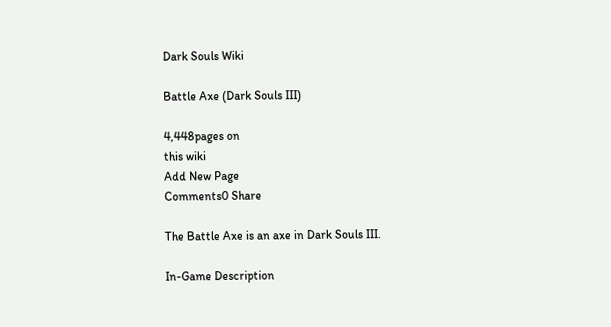Dark Souls Wiki

Battle Axe (Dark Souls III)

4,448pages on
this wiki
Add New Page
Comments0 Share

The Battle Axe is an axe in Dark Souls III.

In-Game Description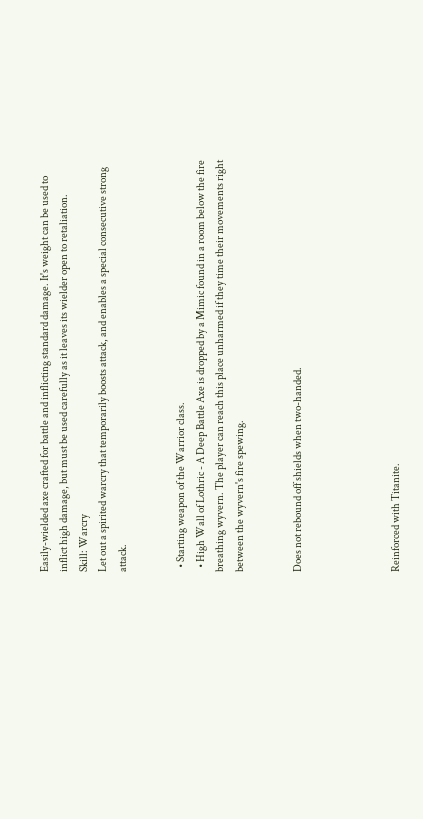Easily-wielded axe crafted for battle and inflicting standard damage. It's weight can be used to inflict high damage, but must be used carefully as it leaves its wielder open to retaliation.
Skill: Warcry
Let out a spirited warcry that temporarily boosts attack, and enables a special consecutive strong attack.


  • Starting weapon of the Warrior class.
  • High Wall of Lothric - A Deep Battle Axe is dropped by a Mimic found in a room below the fire breathing wyvern. The player can reach this place unharmed if they time their movements right between the wyvern's fire spewing.


Does not rebound off shields when two-handed.




Reinforced with Titanite.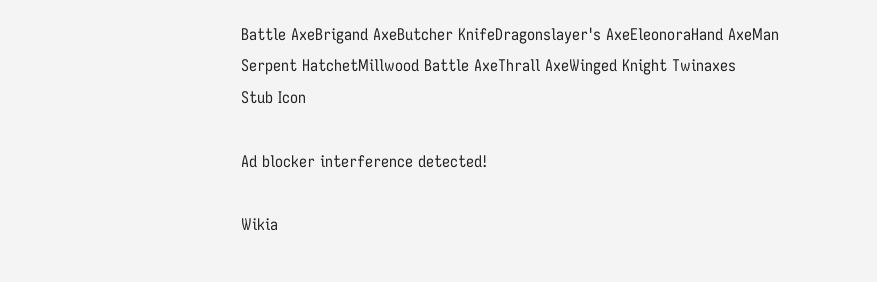Battle AxeBrigand AxeButcher KnifeDragonslayer's AxeEleonoraHand AxeMan Serpent HatchetMillwood Battle AxeThrall AxeWinged Knight Twinaxes
Stub Icon

Ad blocker interference detected!

Wikia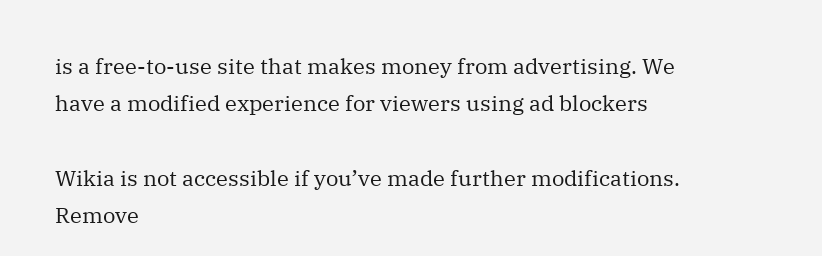is a free-to-use site that makes money from advertising. We have a modified experience for viewers using ad blockers

Wikia is not accessible if you’ve made further modifications. Remove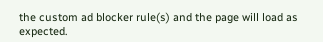the custom ad blocker rule(s) and the page will load as expected.